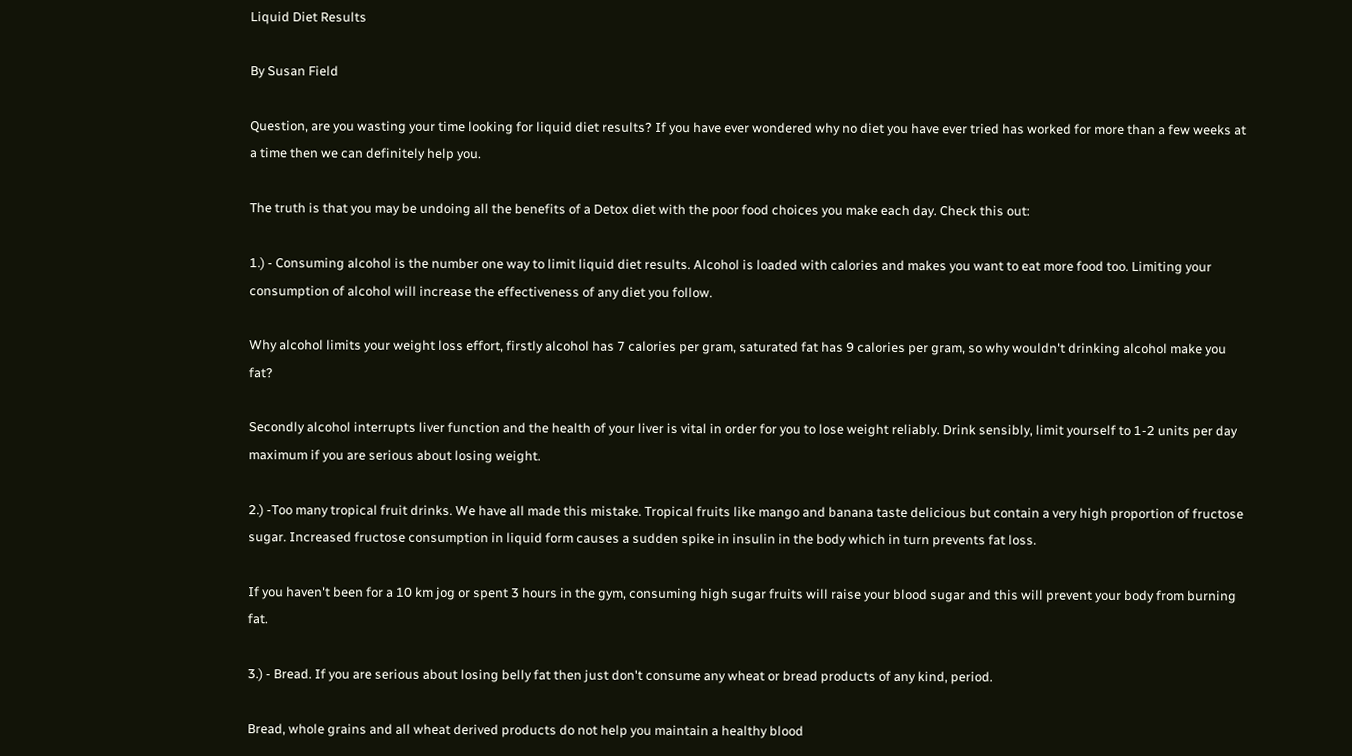Liquid Diet Results

By Susan Field

Question, are you wasting your time looking for liquid diet results? If you have ever wondered why no diet you have ever tried has worked for more than a few weeks at a time then we can definitely help you.

The truth is that you may be undoing all the benefits of a Detox diet with the poor food choices you make each day. Check this out:

1.) - Consuming alcohol is the number one way to limit liquid diet results. Alcohol is loaded with calories and makes you want to eat more food too. Limiting your consumption of alcohol will increase the effectiveness of any diet you follow.

Why alcohol limits your weight loss effort, firstly alcohol has 7 calories per gram, saturated fat has 9 calories per gram, so why wouldn't drinking alcohol make you fat?

Secondly alcohol interrupts liver function and the health of your liver is vital in order for you to lose weight reliably. Drink sensibly, limit yourself to 1-2 units per day maximum if you are serious about losing weight.

2.) -Too many tropical fruit drinks. We have all made this mistake. Tropical fruits like mango and banana taste delicious but contain a very high proportion of fructose sugar. Increased fructose consumption in liquid form causes a sudden spike in insulin in the body which in turn prevents fat loss.

If you haven't been for a 10 km jog or spent 3 hours in the gym, consuming high sugar fruits will raise your blood sugar and this will prevent your body from burning fat.

3.) - Bread. If you are serious about losing belly fat then just don't consume any wheat or bread products of any kind, period.

Bread, whole grains and all wheat derived products do not help you maintain a healthy blood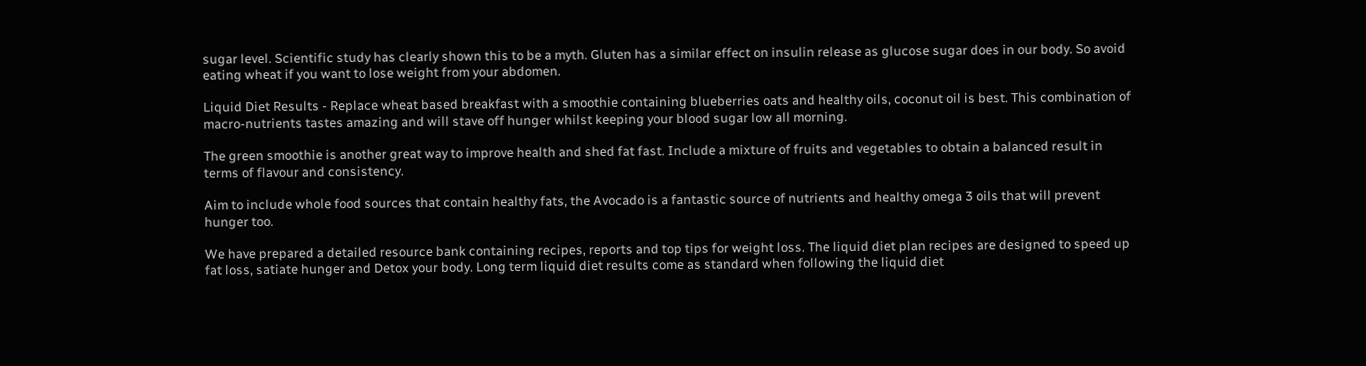sugar level. Scientific study has clearly shown this to be a myth. Gluten has a similar effect on insulin release as glucose sugar does in our body. So avoid eating wheat if you want to lose weight from your abdomen.

Liquid Diet Results - Replace wheat based breakfast with a smoothie containing blueberries oats and healthy oils, coconut oil is best. This combination of macro-nutrients tastes amazing and will stave off hunger whilst keeping your blood sugar low all morning.

The green smoothie is another great way to improve health and shed fat fast. Include a mixture of fruits and vegetables to obtain a balanced result in terms of flavour and consistency.

Aim to include whole food sources that contain healthy fats, the Avocado is a fantastic source of nutrients and healthy omega 3 oils that will prevent hunger too.

We have prepared a detailed resource bank containing recipes, reports and top tips for weight loss. The liquid diet plan recipes are designed to speed up fat loss, satiate hunger and Detox your body. Long term liquid diet results come as standard when following the liquid diet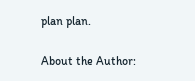plan plan.

About the Author: